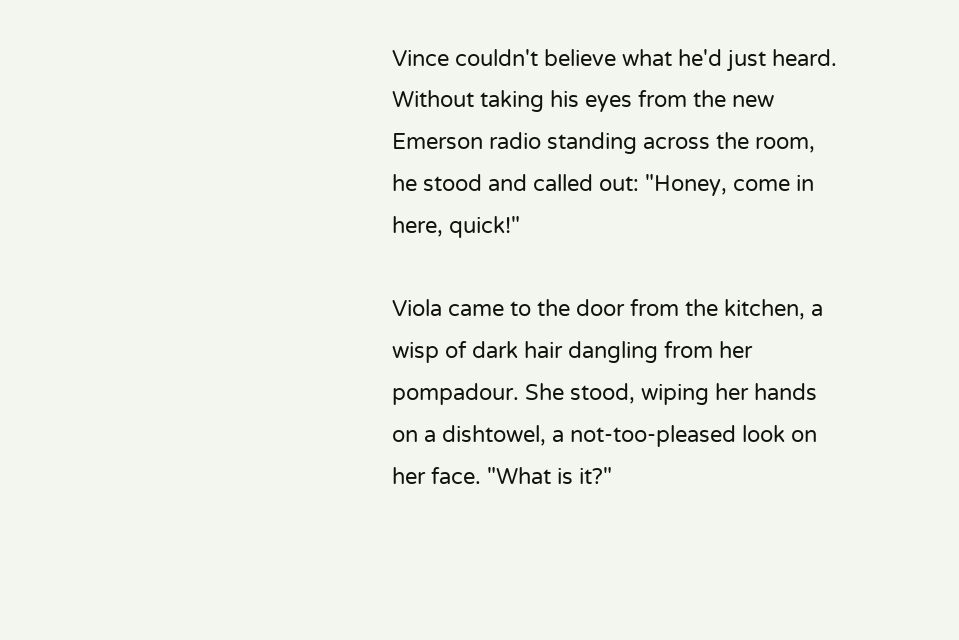Vince couldn't believe what he'd just heard. Without taking his eyes from the new Emerson radio standing across the room, he stood and called out: "Honey, come in here, quick!"

Viola came to the door from the kitchen, a wisp of dark hair dangling from her pompadour. She stood, wiping her hands on a dishtowel, a not-too-pleased look on her face. "What is it?"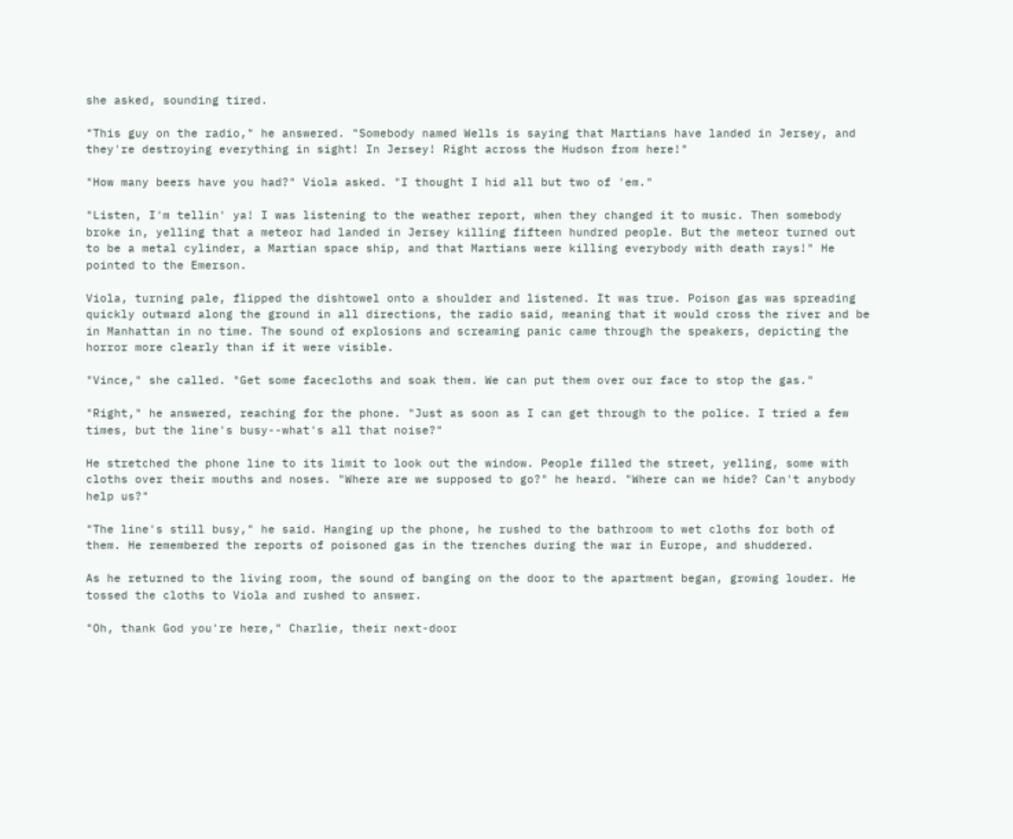she asked, sounding tired.

"This guy on the radio," he answered. "Somebody named Wells is saying that Martians have landed in Jersey, and they're destroying everything in sight! In Jersey! Right across the Hudson from here!"

"How many beers have you had?" Viola asked. "I thought I hid all but two of 'em."

"Listen, I'm tellin' ya! I was listening to the weather report, when they changed it to music. Then somebody broke in, yelling that a meteor had landed in Jersey killing fifteen hundred people. But the meteor turned out to be a metal cylinder, a Martian space ship, and that Martians were killing everybody with death rays!" He pointed to the Emerson.

Viola, turning pale, flipped the dishtowel onto a shoulder and listened. It was true. Poison gas was spreading quickly outward along the ground in all directions, the radio said, meaning that it would cross the river and be in Manhattan in no time. The sound of explosions and screaming panic came through the speakers, depicting the horror more clearly than if it were visible.

"Vince," she called. "Get some facecloths and soak them. We can put them over our face to stop the gas."

"Right," he answered, reaching for the phone. "Just as soon as I can get through to the police. I tried a few times, but the line's busy--what's all that noise?"

He stretched the phone line to its limit to look out the window. People filled the street, yelling, some with cloths over their mouths and noses. "Where are we supposed to go?" he heard. "Where can we hide? Can't anybody help us?"

"The line's still busy," he said. Hanging up the phone, he rushed to the bathroom to wet cloths for both of them. He remembered the reports of poisoned gas in the trenches during the war in Europe, and shuddered.

As he returned to the living room, the sound of banging on the door to the apartment began, growing louder. He tossed the cloths to Viola and rushed to answer.

"Oh, thank God you're here," Charlie, their next-door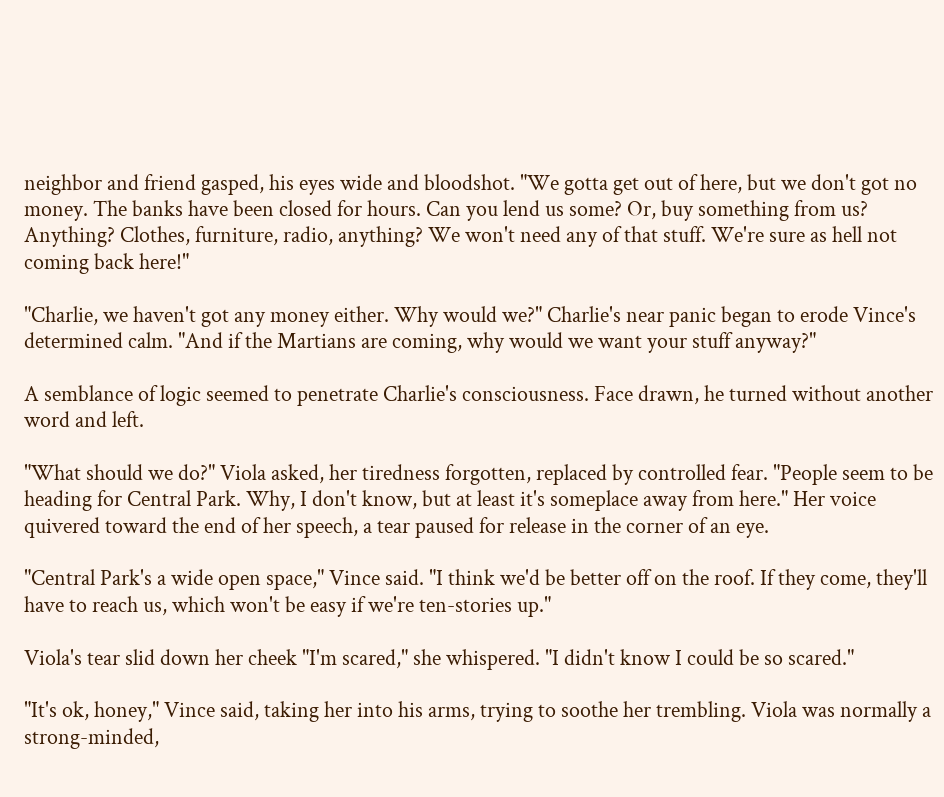neighbor and friend gasped, his eyes wide and bloodshot. "We gotta get out of here, but we don't got no money. The banks have been closed for hours. Can you lend us some? Or, buy something from us? Anything? Clothes, furniture, radio, anything? We won't need any of that stuff. We're sure as hell not coming back here!"

"Charlie, we haven't got any money either. Why would we?" Charlie's near panic began to erode Vince's determined calm. "And if the Martians are coming, why would we want your stuff anyway?"

A semblance of logic seemed to penetrate Charlie's consciousness. Face drawn, he turned without another word and left.

"What should we do?" Viola asked, her tiredness forgotten, replaced by controlled fear. "People seem to be heading for Central Park. Why, I don't know, but at least it's someplace away from here." Her voice quivered toward the end of her speech, a tear paused for release in the corner of an eye.

"Central Park's a wide open space," Vince said. "I think we'd be better off on the roof. If they come, they'll have to reach us, which won't be easy if we're ten-stories up."

Viola's tear slid down her cheek "I'm scared," she whispered. "I didn't know I could be so scared."

"It's ok, honey," Vince said, taking her into his arms, trying to soothe her trembling. Viola was normally a strong-minded,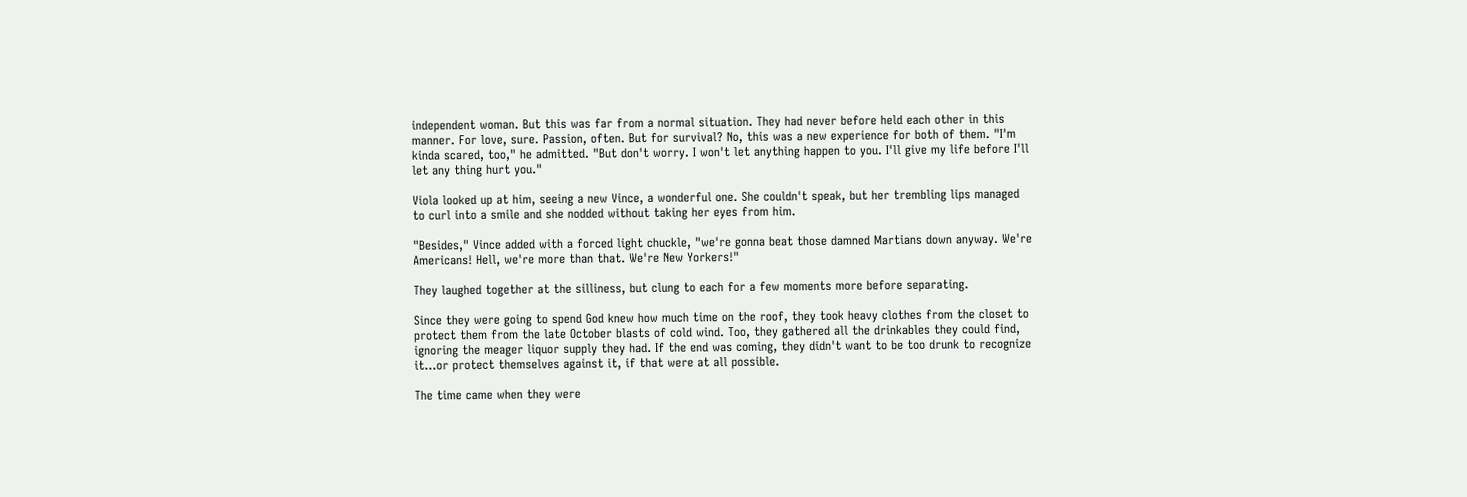independent woman. But this was far from a normal situation. They had never before held each other in this manner. For love, sure. Passion, often. But for survival? No, this was a new experience for both of them. "I'm kinda scared, too," he admitted. "But don't worry. I won't let anything happen to you. I'll give my life before I'll let any thing hurt you."

Viola looked up at him, seeing a new Vince, a wonderful one. She couldn't speak, but her trembling lips managed to curl into a smile and she nodded without taking her eyes from him.

"Besides," Vince added with a forced light chuckle, "we're gonna beat those damned Martians down anyway. We're Americans! Hell, we're more than that. We're New Yorkers!"

They laughed together at the silliness, but clung to each for a few moments more before separating.

Since they were going to spend God knew how much time on the roof, they took heavy clothes from the closet to protect them from the late October blasts of cold wind. Too, they gathered all the drinkables they could find, ignoring the meager liquor supply they had. If the end was coming, they didn't want to be too drunk to recognize it...or protect themselves against it, if that were at all possible.

The time came when they were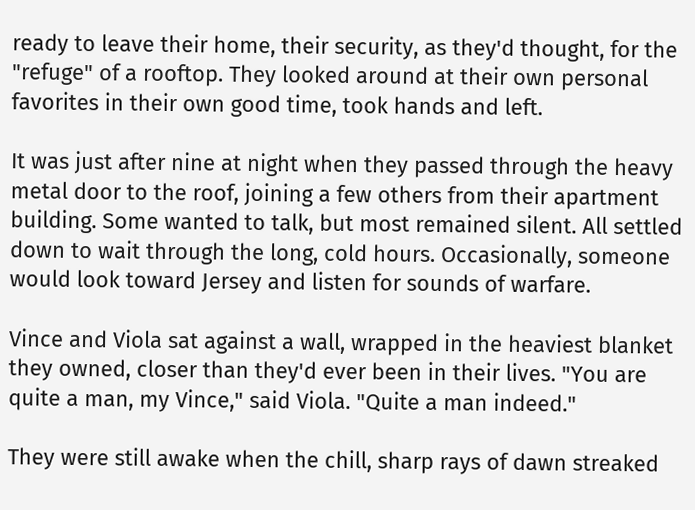ready to leave their home, their security, as they'd thought, for the "refuge" of a rooftop. They looked around at their own personal favorites in their own good time, took hands and left.

It was just after nine at night when they passed through the heavy metal door to the roof, joining a few others from their apartment building. Some wanted to talk, but most remained silent. All settled down to wait through the long, cold hours. Occasionally, someone would look toward Jersey and listen for sounds of warfare.

Vince and Viola sat against a wall, wrapped in the heaviest blanket they owned, closer than they'd ever been in their lives. "You are quite a man, my Vince," said Viola. "Quite a man indeed."

They were still awake when the chill, sharp rays of dawn streaked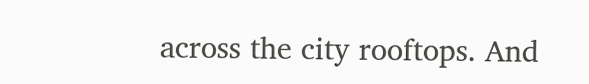across the city rooftops. And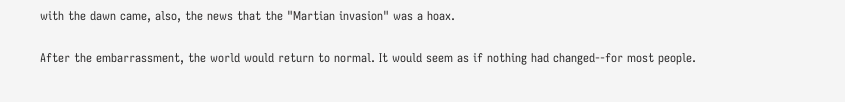with the dawn came, also, the news that the "Martian invasion" was a hoax.

After the embarrassment, the world would return to normal. It would seem as if nothing had changed--for most people.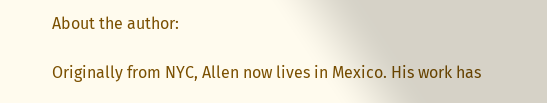About the author:

Originally from NYC, Allen now lives in Mexico. His work has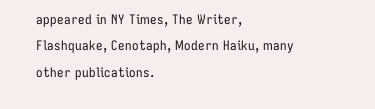appeared in NY Times, The Writer, Flashquake, Cenotaph, Modern Haiku, many other publications.